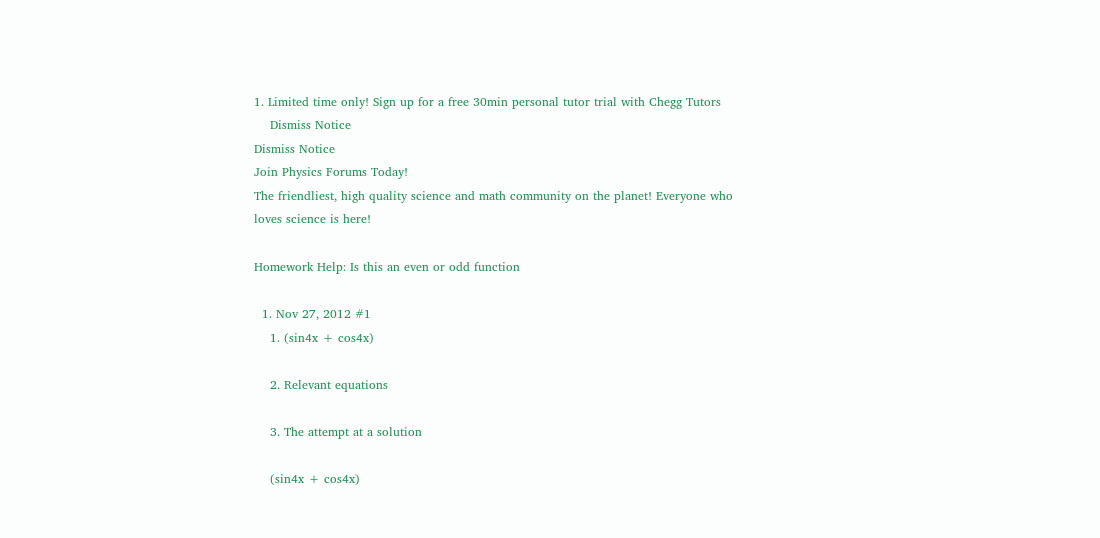1. Limited time only! Sign up for a free 30min personal tutor trial with Chegg Tutors
    Dismiss Notice
Dismiss Notice
Join Physics Forums Today!
The friendliest, high quality science and math community on the planet! Everyone who loves science is here!

Homework Help: Is this an even or odd function

  1. Nov 27, 2012 #1
    1. (sin4x + cos4x)

    2. Relevant equations

    3. The attempt at a solution

    (sin4x + cos4x)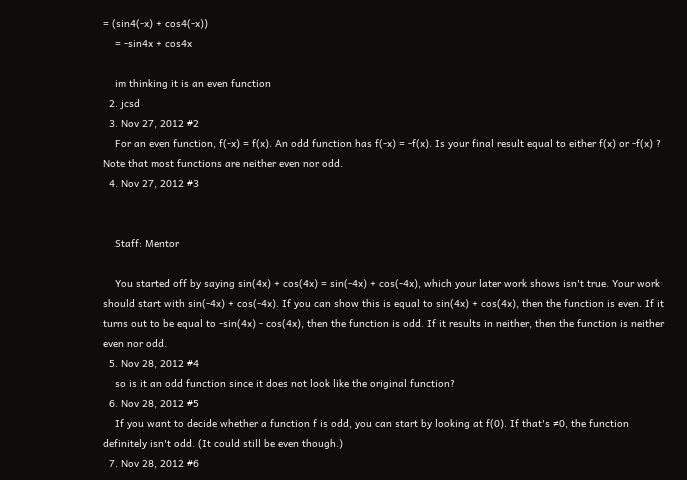= (sin4(-x) + cos4(-x))
    = -sin4x + cos4x

    im thinking it is an even function
  2. jcsd
  3. Nov 27, 2012 #2
    For an even function, f(-x) = f(x). An odd function has f(-x) = -f(x). Is your final result equal to either f(x) or -f(x) ? Note that most functions are neither even nor odd.
  4. Nov 27, 2012 #3


    Staff: Mentor

    You started off by saying sin(4x) + cos(4x) = sin(-4x) + cos(-4x), which your later work shows isn't true. Your work should start with sin(-4x) + cos(-4x). If you can show this is equal to sin(4x) + cos(4x), then the function is even. If it turns out to be equal to -sin(4x) - cos(4x), then the function is odd. If it results in neither, then the function is neither even nor odd.
  5. Nov 28, 2012 #4
    so is it an odd function since it does not look like the original function?
  6. Nov 28, 2012 #5
    If you want to decide whether a function f is odd, you can start by looking at f(0). If that's ≠0, the function definitely isn't odd. (It could still be even though.)
  7. Nov 28, 2012 #6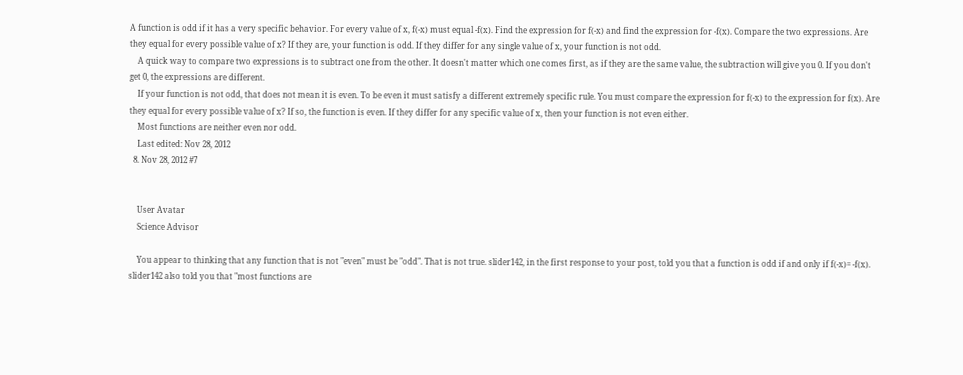A function is odd if it has a very specific behavior. For every value of x, f(-x) must equal -f(x). Find the expression for f(-x) and find the expression for -f(x). Compare the two expressions. Are they equal for every possible value of x? If they are, your function is odd. If they differ for any single value of x, your function is not odd.
    A quick way to compare two expressions is to subtract one from the other. It doesn't matter which one comes first, as if they are the same value, the subtraction will give you 0. If you don't get 0, the expressions are different.
    If your function is not odd, that does not mean it is even. To be even it must satisfy a different extremely specific rule. You must compare the expression for f(-x) to the expression for f(x). Are they equal for every possible value of x? If so, the function is even. If they differ for any specific value of x, then your function is not even either.
    Most functions are neither even nor odd.
    Last edited: Nov 28, 2012
  8. Nov 28, 2012 #7


    User Avatar
    Science Advisor

    You appear to thinking that any function that is not "even" must be "odd". That is not true. slider142, in the first response to your post, told you that a function is odd if and only if f(-x)= -f(x). slider142 also told you that "most functions are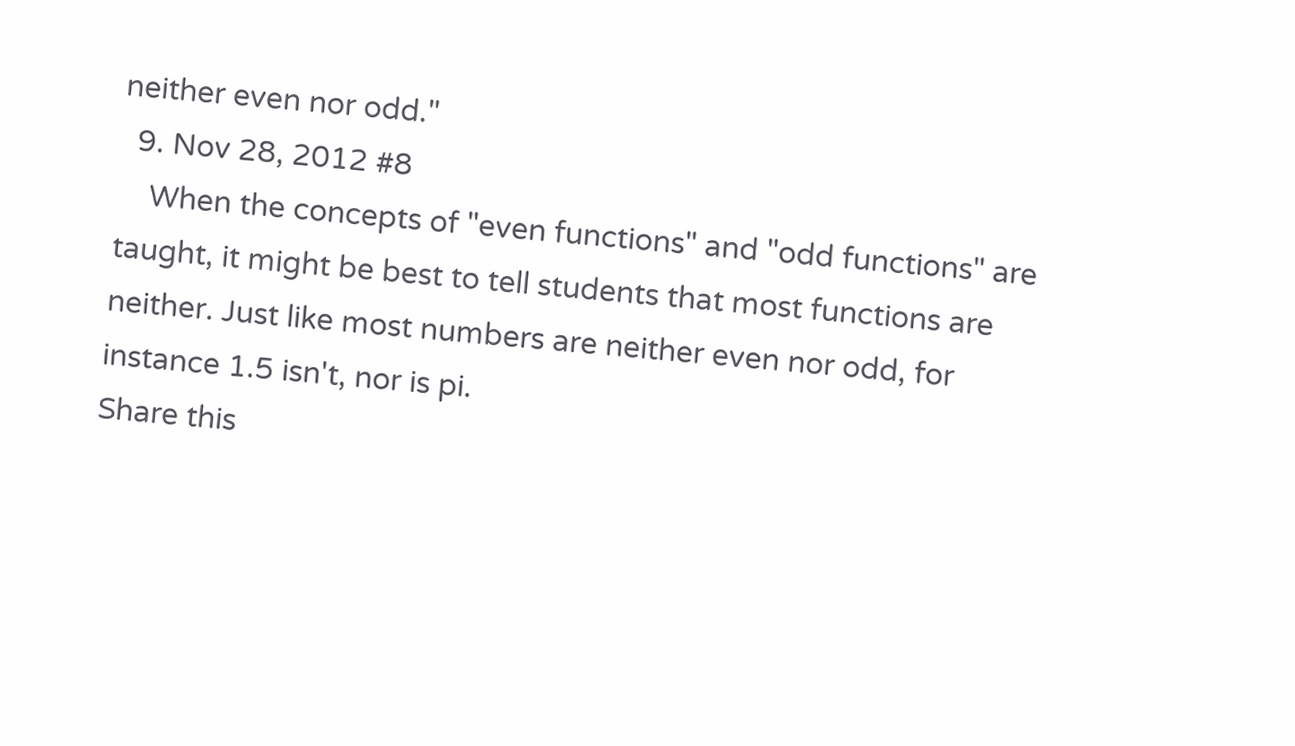neither even nor odd."
  9. Nov 28, 2012 #8
    When the concepts of "even functions" and "odd functions" are taught, it might be best to tell students that most functions are neither. Just like most numbers are neither even nor odd, for instance 1.5 isn't, nor is pi.
Share this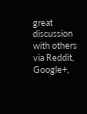great discussion with others via Reddit, Google+,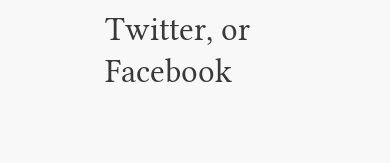Twitter, or Facebook